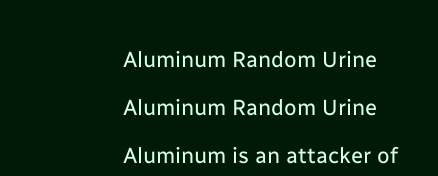Aluminum Random Urine

Aluminum Random Urine

Aluminum is an attacker of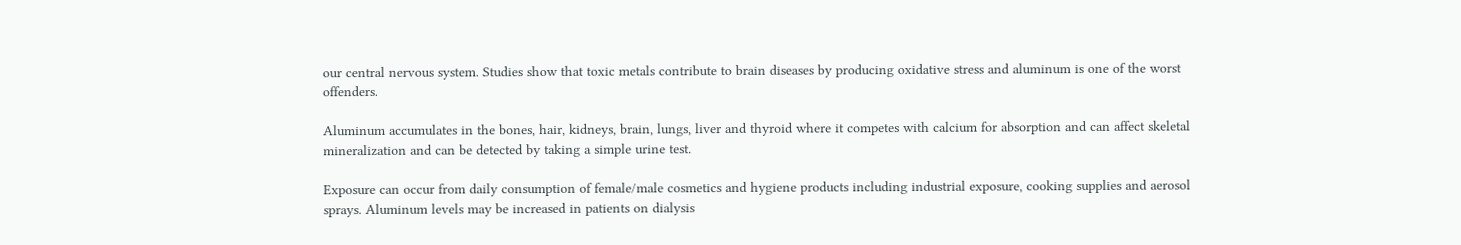our central nervous system. Studies show that toxic metals contribute to brain diseases by producing oxidative stress and aluminum is one of the worst offenders.

Aluminum accumulates in the bones, hair, kidneys, brain, lungs, liver and thyroid where it competes with calcium for absorption and can affect skeletal mineralization and can be detected by taking a simple urine test.

Exposure can occur from daily consumption of female/male cosmetics and hygiene products including industrial exposure, cooking supplies and aerosol sprays. Aluminum levels may be increased in patients on dialysis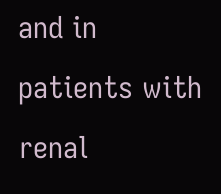and in patients with renal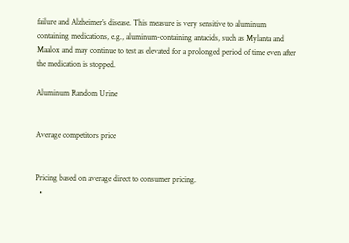failure and Alzheimer’s disease. This measure is very sensitive to aluminum containing medications, e.g., aluminum-containing antacids, such as Mylanta and Maalox and may continue to test as elevated for a prolonged period of time even after the medication is stopped.

Aluminum Random Urine


Average competitors price


Pricing based on average direct to consumer pricing.
  •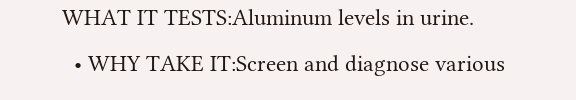WHAT IT TESTS:Aluminum levels in urine.
  • WHY TAKE IT:Screen and diagnose various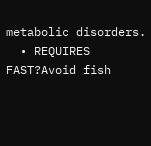metabolic disorders.
  • REQUIRES FAST?Avoid fish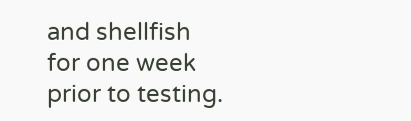and shellfish for one week prior to testing.